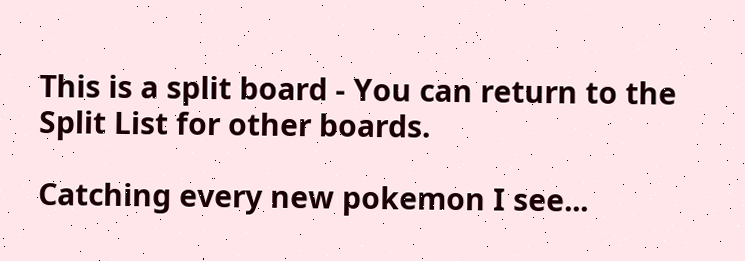This is a split board - You can return to the Split List for other boards.

Catching every new pokemon I see...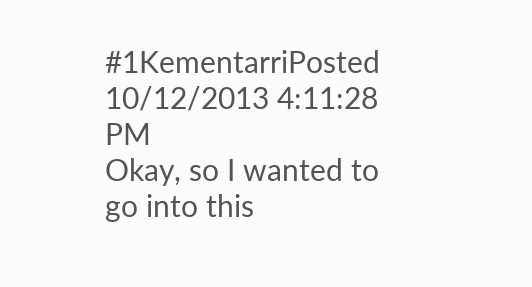#1KementarriPosted 10/12/2013 4:11:28 PM
Okay, so I wanted to go into this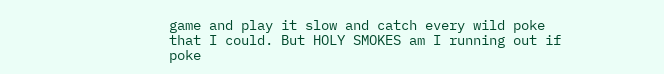game and play it slow and catch every wild poke that I could. But HOLY SMOKES am I running out if poke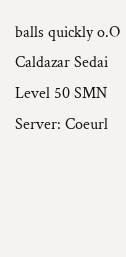balls quickly o.O
Caldazar Sedai Level 50 SMN
Server: Coeurl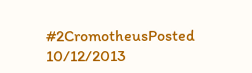#2CromotheusPosted 10/12/2013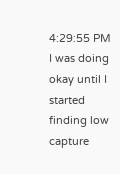4:29:55 PM
I was doing okay until I started finding low capture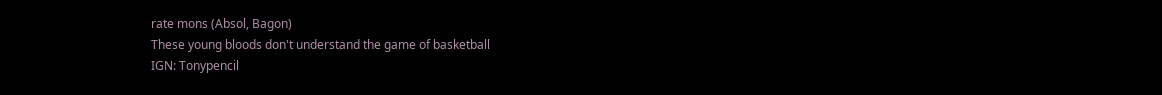rate mons (Absol, Bagon)
These young bloods don't understand the game of basketball
IGN: Tonypencil